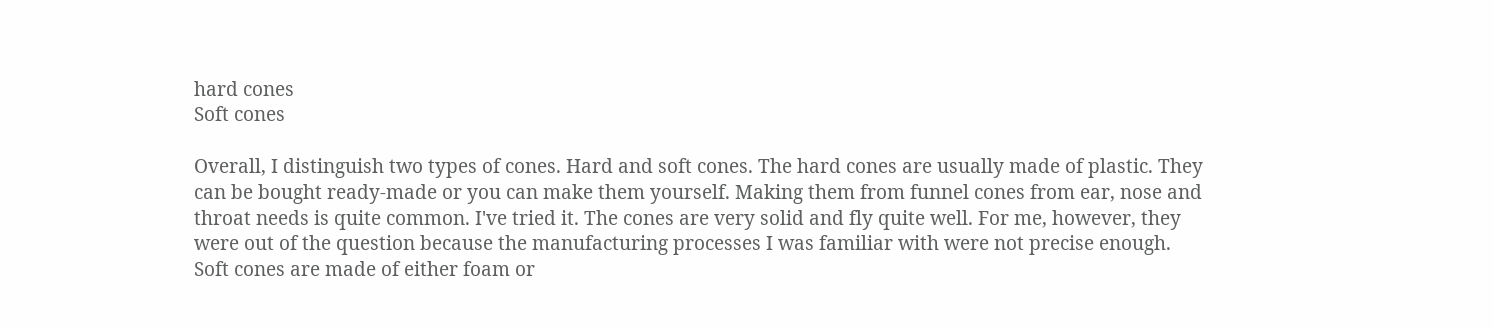hard cones
Soft cones

Overall, I distinguish two types of cones. Hard and soft cones. The hard cones are usually made of plastic. They can be bought ready-made or you can make them yourself. Making them from funnel cones from ear, nose and throat needs is quite common. I've tried it. The cones are very solid and fly quite well. For me, however, they were out of the question because the manufacturing processes I was familiar with were not precise enough.
Soft cones are made of either foam or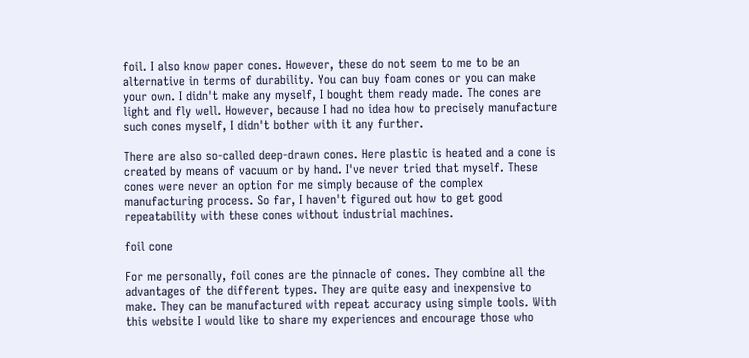foil. I also know paper cones. However, these do not seem to me to be an alternative in terms of durability. You can buy foam cones or you can make your own. I didn't make any myself, I bought them ready made. The cones are light and fly well. However, because I had no idea how to precisely manufacture such cones myself, I didn't bother with it any further.

There are also so-called deep-drawn cones. Here plastic is heated and a cone is created by means of vacuum or by hand. I've never tried that myself. These cones were never an option for me simply because of the complex manufacturing process. So far, I haven't figured out how to get good repeatability with these cones without industrial machines.

foil cone

For me personally, foil cones are the pinnacle of cones. They combine all the advantages of the different types. They are quite easy and inexpensive to make. They can be manufactured with repeat accuracy using simple tools. With this website I would like to share my experiences and encourage those who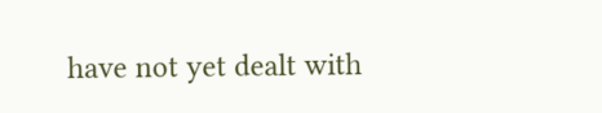have not yet dealt with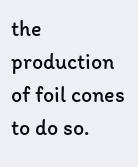the production of foil cones to do so.